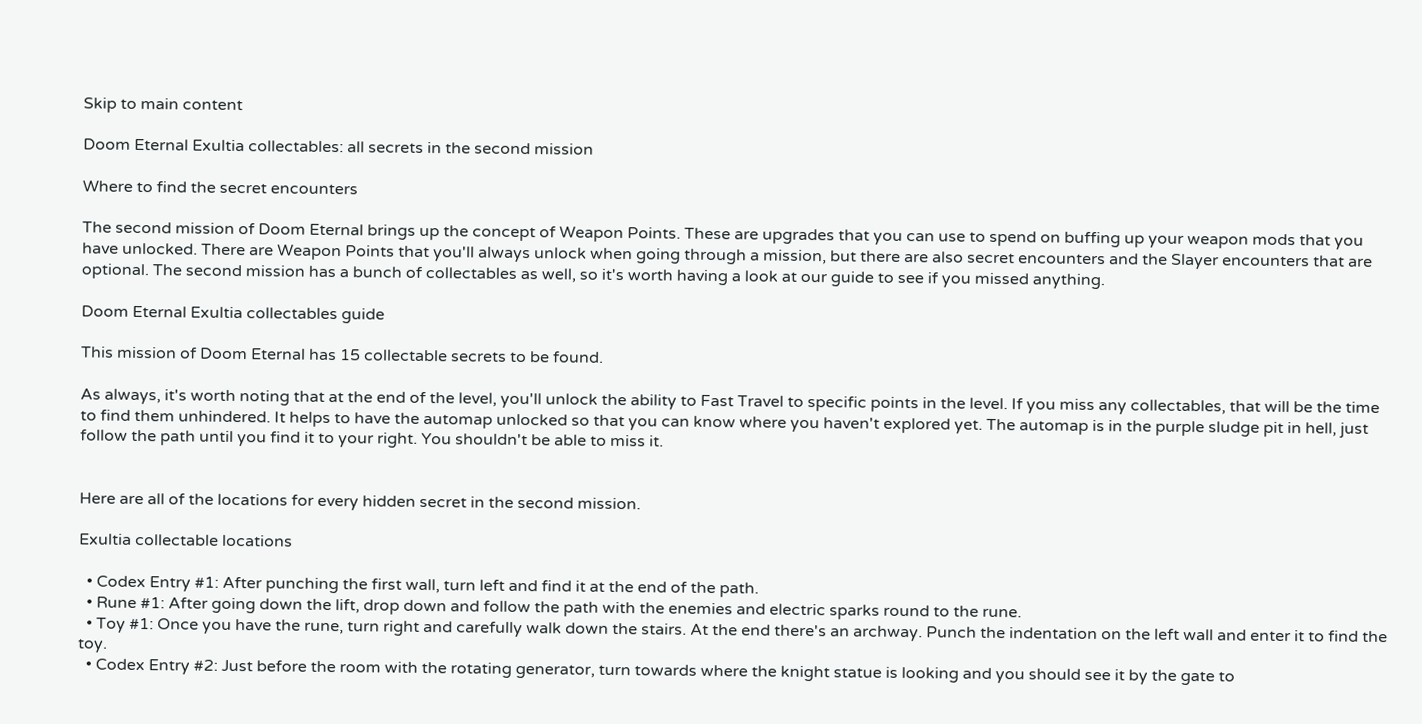Skip to main content

Doom Eternal Exultia collectables: all secrets in the second mission

Where to find the secret encounters

The second mission of Doom Eternal brings up the concept of Weapon Points. These are upgrades that you can use to spend on buffing up your weapon mods that you have unlocked. There are Weapon Points that you'll always unlock when going through a mission, but there are also secret encounters and the Slayer encounters that are optional. The second mission has a bunch of collectables as well, so it's worth having a look at our guide to see if you missed anything.

Doom Eternal Exultia collectables guide

This mission of Doom Eternal has 15 collectable secrets to be found.

As always, it's worth noting that at the end of the level, you'll unlock the ability to Fast Travel to specific points in the level. If you miss any collectables, that will be the time to find them unhindered. It helps to have the automap unlocked so that you can know where you haven't explored yet. The automap is in the purple sludge pit in hell, just follow the path until you find it to your right. You shouldn't be able to miss it.


Here are all of the locations for every hidden secret in the second mission.

Exultia collectable locations

  • Codex Entry #1: After punching the first wall, turn left and find it at the end of the path.
  • Rune #1: After going down the lift, drop down and follow the path with the enemies and electric sparks round to the rune.
  • Toy #1: Once you have the rune, turn right and carefully walk down the stairs. At the end there's an archway. Punch the indentation on the left wall and enter it to find the toy.
  • Codex Entry #2: Just before the room with the rotating generator, turn towards where the knight statue is looking and you should see it by the gate to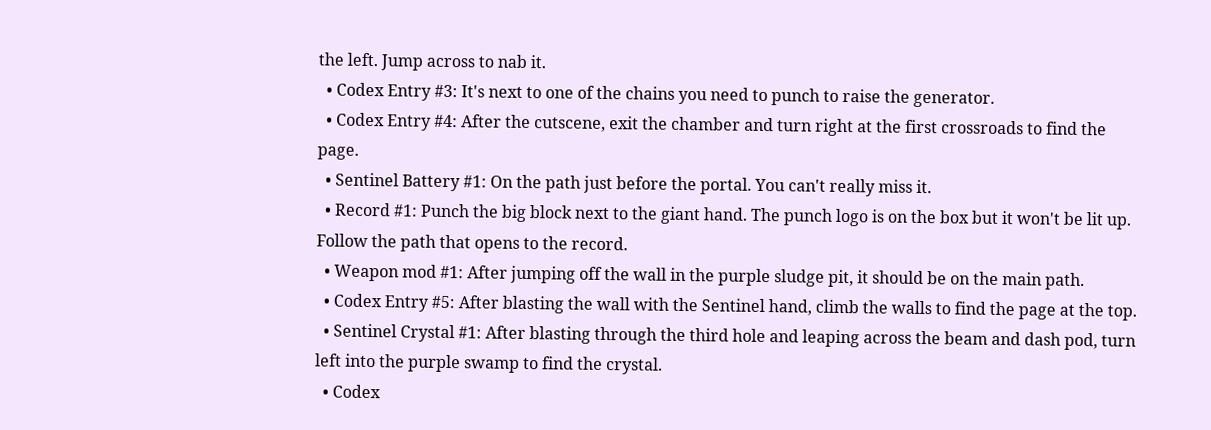the left. Jump across to nab it.
  • Codex Entry #3: It's next to one of the chains you need to punch to raise the generator.
  • Codex Entry #4: After the cutscene, exit the chamber and turn right at the first crossroads to find the page.
  • Sentinel Battery #1: On the path just before the portal. You can't really miss it.
  • Record #1: Punch the big block next to the giant hand. The punch logo is on the box but it won't be lit up. Follow the path that opens to the record.
  • Weapon mod #1: After jumping off the wall in the purple sludge pit, it should be on the main path.
  • Codex Entry #5: After blasting the wall with the Sentinel hand, climb the walls to find the page at the top.
  • Sentinel Crystal #1: After blasting through the third hole and leaping across the beam and dash pod, turn left into the purple swamp to find the crystal.
  • Codex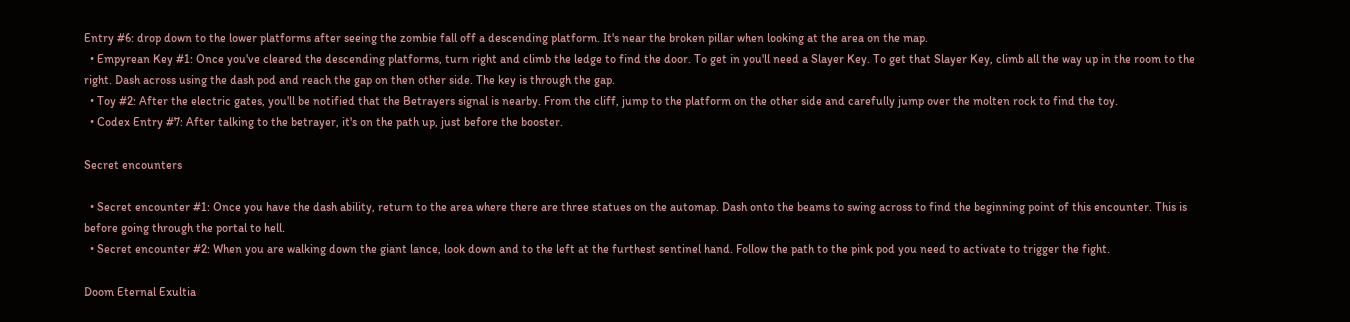Entry #6: drop down to the lower platforms after seeing the zombie fall off a descending platform. It's near the broken pillar when looking at the area on the map.
  • Empyrean Key #1: Once you've cleared the descending platforms, turn right and climb the ledge to find the door. To get in you'll need a Slayer Key. To get that Slayer Key, climb all the way up in the room to the right. Dash across using the dash pod and reach the gap on then other side. The key is through the gap.
  • Toy #2: After the electric gates, you'll be notified that the Betrayers signal is nearby. From the cliff, jump to the platform on the other side and carefully jump over the molten rock to find the toy.
  • Codex Entry #7: After talking to the betrayer, it's on the path up, just before the booster.

Secret encounters

  • Secret encounter #1: Once you have the dash ability, return to the area where there are three statues on the automap. Dash onto the beams to swing across to find the beginning point of this encounter. This is before going through the portal to hell.
  • Secret encounter #2: When you are walking down the giant lance, look down and to the left at the furthest sentinel hand. Follow the path to the pink pod you need to activate to trigger the fight.

Doom Eternal Exultia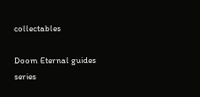collectables

Doom Eternal guides series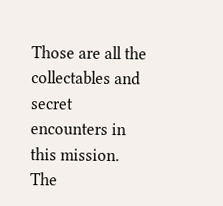Those are all the collectables and secret encounters in this mission. The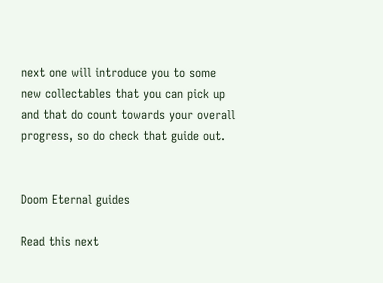next one will introduce you to some new collectables that you can pick up and that do count towards your overall progress, so do check that guide out.


Doom Eternal guides

Read this next